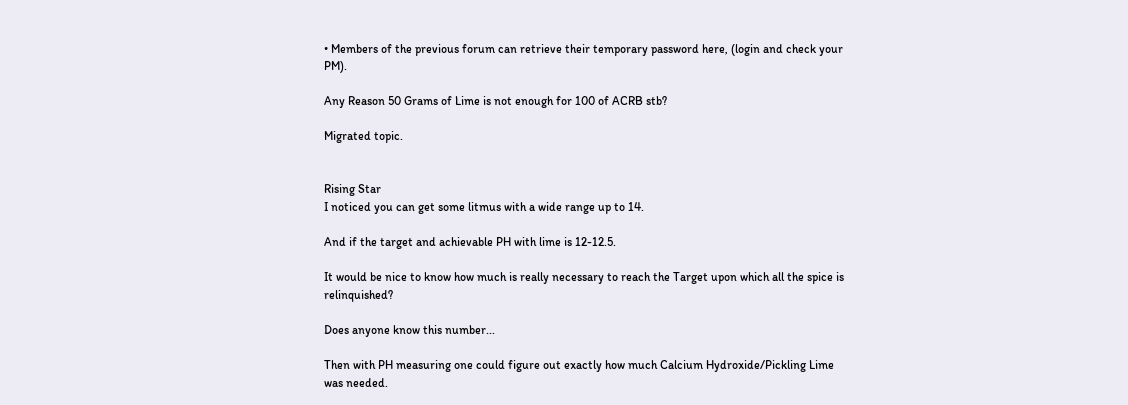• Members of the previous forum can retrieve their temporary password here, (login and check your PM).

Any Reason 50 Grams of Lime is not enough for 100 of ACRB stb?

Migrated topic.


Rising Star
I noticed you can get some litmus with a wide range up to 14.

And if the target and achievable PH with lime is 12-12.5.

It would be nice to know how much is really necessary to reach the Target upon which all the spice is relinquished?

Does anyone know this number...

Then with PH measuring one could figure out exactly how much Calcium Hydroxide/Pickling Lime was needed.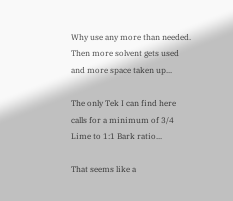Why use any more than needed. Then more solvent gets used and more space taken up...

The only Tek I can find here calls for a minimum of 3/4 Lime to 1:1 Bark ratio...

That seems like a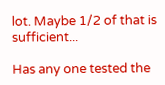lot. Maybe 1/2 of that is sufficient...

Has any one tested the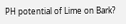PH potential of Lime on Bark?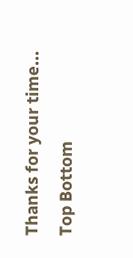Thanks for your time...
Top Bottom